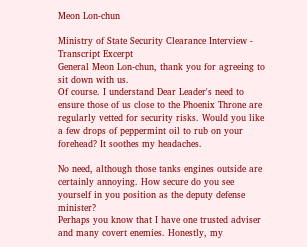Meon Lon-chun

Ministry of State Security Clearance Interview - Transcript Excerpt
General Meon Lon-chun, thank you for agreeing to sit down with us.
Of course. I understand Dear Leader's need to ensure those of us close to the Phoenix Throne are regularly vetted for security risks. Would you like a few drops of peppermint oil to rub on your forehead? It soothes my headaches.

No need, although those tanks engines outside are certainly annoying. How secure do you see yourself in you position as the deputy defense minister?
Perhaps you know that I have one trusted adviser and many covert enemies. Honestly, my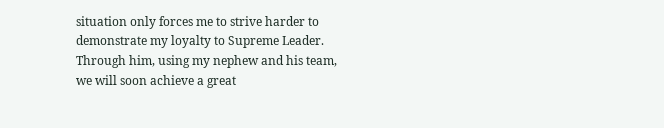situation only forces me to strive harder to demonstrate my loyalty to Supreme Leader. Through him, using my nephew and his team, we will soon achieve a great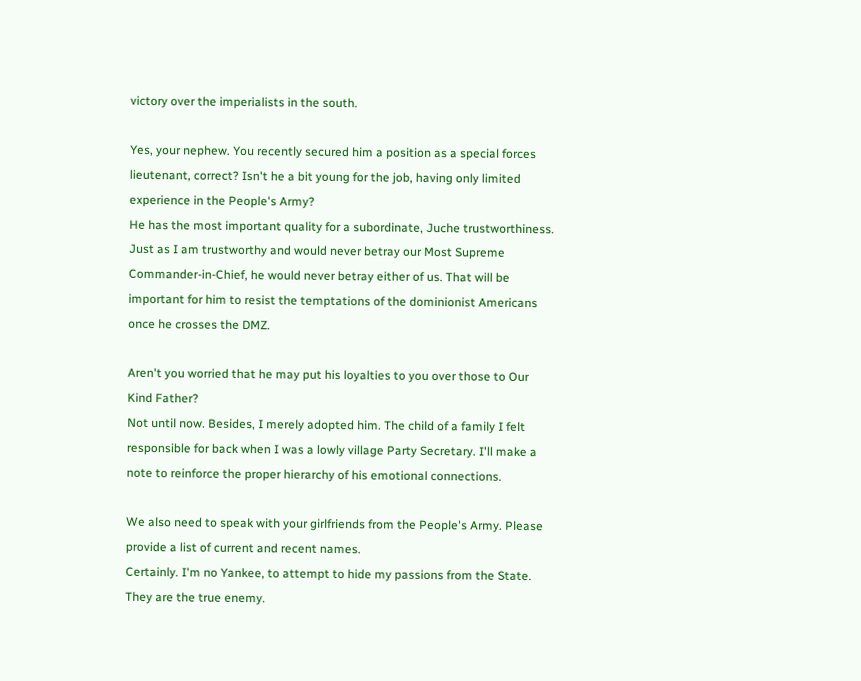victory over the imperialists in the south.

Yes, your nephew. You recently secured him a position as a special forces lieutenant, correct? Isn't he a bit young for the job, having only limited experience in the People's Army?
He has the most important quality for a subordinate, Juche trustworthiness. Just as I am trustworthy and would never betray our Most Supreme Commander-in-Chief, he would never betray either of us. That will be important for him to resist the temptations of the dominionist Americans once he crosses the DMZ.

Aren't you worried that he may put his loyalties to you over those to Our Kind Father?
Not until now. Besides, I merely adopted him. The child of a family I felt responsible for back when I was a lowly village Party Secretary. I'll make a note to reinforce the proper hierarchy of his emotional connections.

We also need to speak with your girlfriends from the People's Army. Please provide a list of current and recent names.
Certainly. I'm no Yankee, to attempt to hide my passions from the State. They are the true enemy.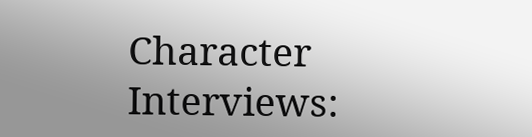Character Interviews: